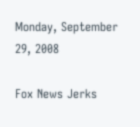Monday, September 29, 2008

Fox News Jerks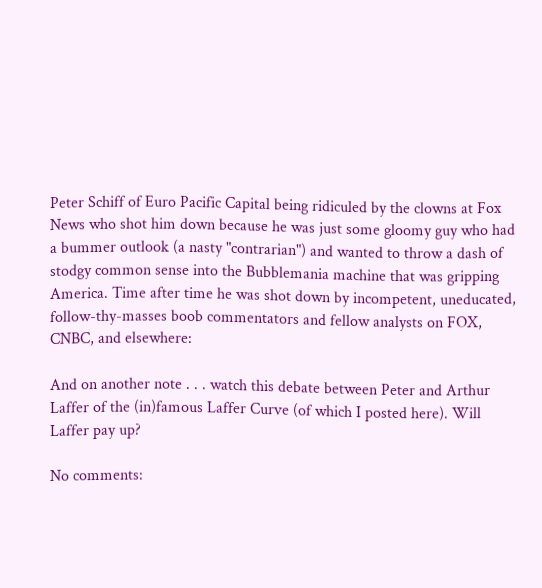Peter Schiff of Euro Pacific Capital being ridiculed by the clowns at Fox News who shot him down because he was just some gloomy guy who had a bummer outlook (a nasty "contrarian") and wanted to throw a dash of stodgy common sense into the Bubblemania machine that was gripping America. Time after time he was shot down by incompetent, uneducated, follow-thy-masses boob commentators and fellow analysts on FOX, CNBC, and elsewhere:

And on another note . . . watch this debate between Peter and Arthur Laffer of the (in)famous Laffer Curve (of which I posted here). Will Laffer pay up?

No comments: